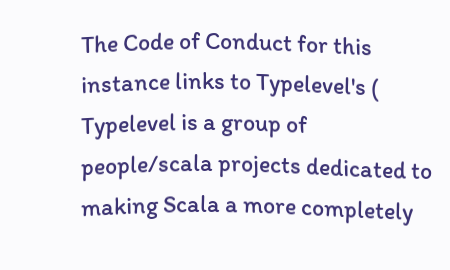The Code of Conduct for this instance links to Typelevel's ( Typelevel is a group of people/scala projects dedicated to making Scala a more completely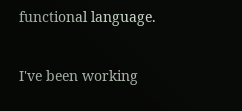functional language.

I've been working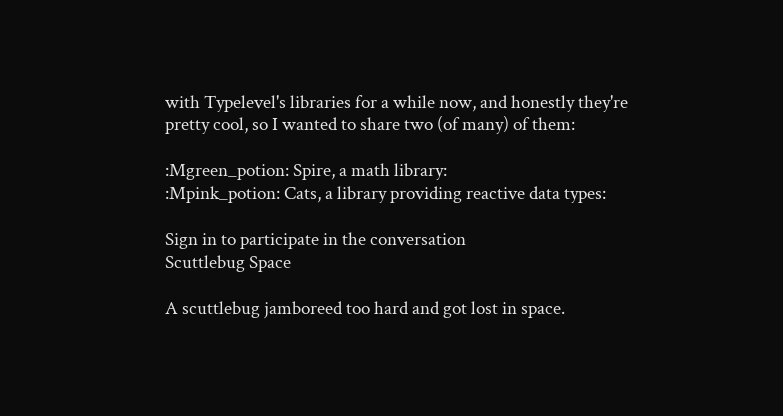with Typelevel's libraries for a while now, and honestly they're pretty cool, so I wanted to share two (of many) of them:

:Mgreen_potion: Spire, a math library:
:Mpink_potion: Cats, a library providing reactive data types:

Sign in to participate in the conversation
Scuttlebug Space

A scuttlebug jamboreed too hard and got lost in space.